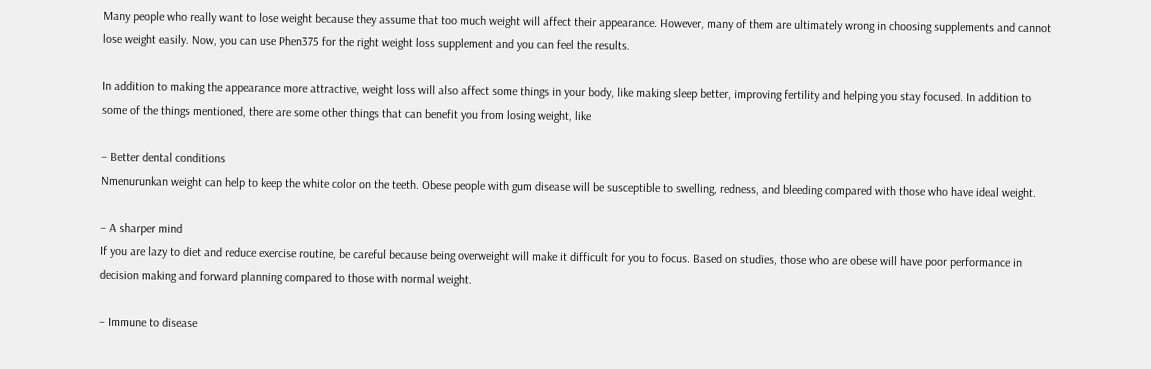Many people who really want to lose weight because they assume that too much weight will affect their appearance. However, many of them are ultimately wrong in choosing supplements and cannot lose weight easily. Now, you can use Phen375 for the right weight loss supplement and you can feel the results.

In addition to making the appearance more attractive, weight loss will also affect some things in your body, like making sleep better, improving fertility and helping you stay focused. In addition to some of the things mentioned, there are some other things that can benefit you from losing weight, like

– Better dental conditions
Nmenurunkan weight can help to keep the white color on the teeth. Obese people with gum disease will be susceptible to swelling, redness, and bleeding compared with those who have ideal weight.

– A sharper mind
If you are lazy to diet and reduce exercise routine, be careful because being overweight will make it difficult for you to focus. Based on studies, those who are obese will have poor performance in decision making and forward planning compared to those with normal weight.

– Immune to disease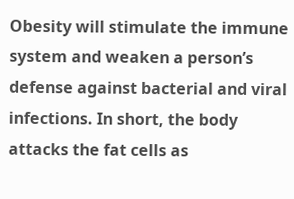Obesity will stimulate the immune system and weaken a person’s defense against bacterial and viral infections. In short, the body attacks the fat cells as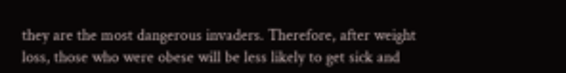they are the most dangerous invaders. Therefore, after weight loss, those who were obese will be less likely to get sick and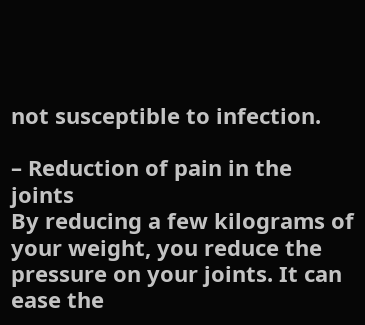not susceptible to infection.

– Reduction of pain in the joints
By reducing a few kilograms of your weight, you reduce the pressure on your joints. It can ease the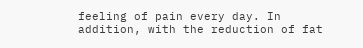feeling of pain every day. In addition, with the reduction of fat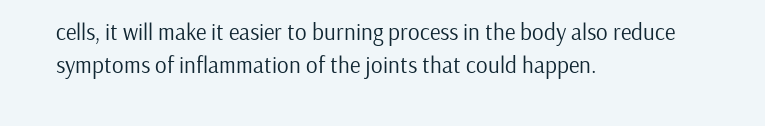cells, it will make it easier to burning process in the body also reduce symptoms of inflammation of the joints that could happen.